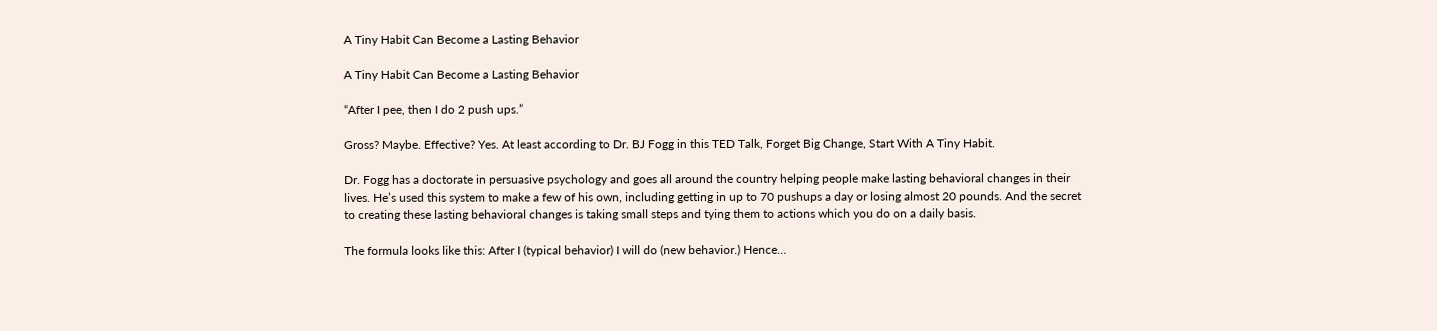A Tiny Habit Can Become a Lasting Behavior

A Tiny Habit Can Become a Lasting Behavior

“After I pee, then I do 2 push ups.”

Gross? Maybe. Effective? Yes. At least according to Dr. BJ Fogg in this TED Talk, Forget Big Change, Start With A Tiny Habit.

Dr. Fogg has a doctorate in persuasive psychology and goes all around the country helping people make lasting behavioral changes in their lives. He’s used this system to make a few of his own, including getting in up to 70 pushups a day or losing almost 20 pounds. And the secret to creating these lasting behavioral changes is taking small steps and tying them to actions which you do on a daily basis.

The formula looks like this: After I (typical behavior) I will do (new behavior.) Hence…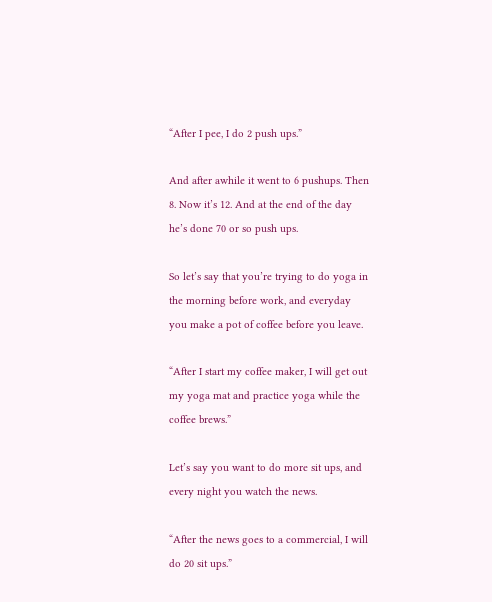“After I pee, I do 2 push ups.”

And after awhile it went to 6 pushups. Then 8. Now it’s 12. And at the end of the day he’s done 70 or so push ups.

So let’s say that you’re trying to do yoga in the morning before work, and everyday you make a pot of coffee before you leave.

“After I start my coffee maker, I will get out my yoga mat and practice yoga while the coffee brews.”

Let’s say you want to do more sit ups, and every night you watch the news.

“After the news goes to a commercial, I will do 20 sit ups.”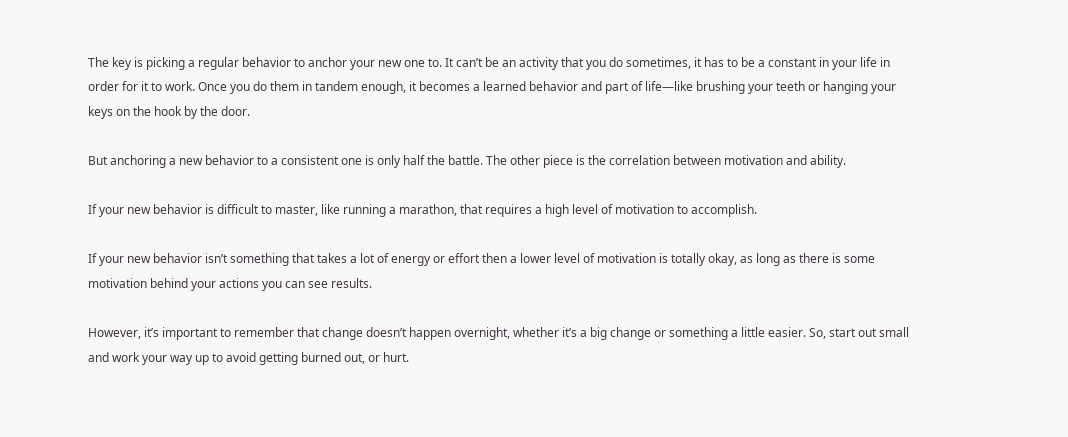The key is picking a regular behavior to anchor your new one to. It can’t be an activity that you do sometimes, it has to be a constant in your life in order for it to work. Once you do them in tandem enough, it becomes a learned behavior and part of life—like brushing your teeth or hanging your keys on the hook by the door.

But anchoring a new behavior to a consistent one is only half the battle. The other piece is the correlation between motivation and ability.

If your new behavior is difficult to master, like running a marathon, that requires a high level of motivation to accomplish.

If your new behavior isn’t something that takes a lot of energy or effort then a lower level of motivation is totally okay, as long as there is some motivation behind your actions you can see results.

However, it’s important to remember that change doesn’t happen overnight, whether it’s a big change or something a little easier. So, start out small and work your way up to avoid getting burned out, or hurt.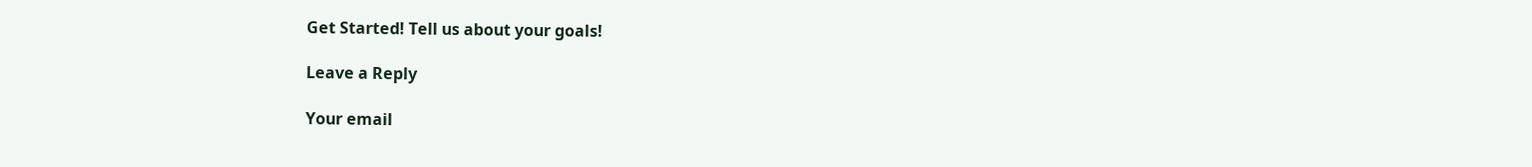Get Started! Tell us about your goals!

Leave a Reply

Your email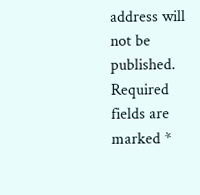address will not be published. Required fields are marked *